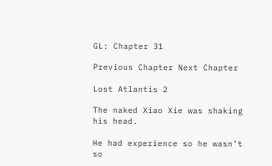GL: Chapter 31

Previous Chapter Next Chapter

Lost Atlantis 2

The naked Xiao Xie was shaking his head.

He had experience so he wasn’t so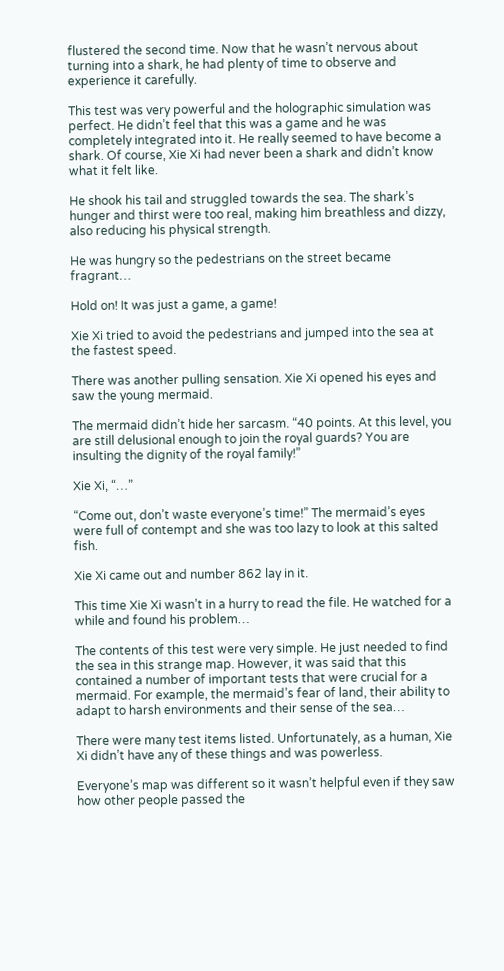flustered the second time. Now that he wasn’t nervous about turning into a shark, he had plenty of time to observe and experience it carefully.

This test was very powerful and the holographic simulation was perfect. He didn’t feel that this was a game and he was completely integrated into it. He really seemed to have become a shark. Of course, Xie Xi had never been a shark and didn’t know what it felt like.

He shook his tail and struggled towards the sea. The shark’s hunger and thirst were too real, making him breathless and dizzy, also reducing his physical strength.

He was hungry so the pedestrians on the street became fragrant…

Hold on! It was just a game, a game!

Xie Xi tried to avoid the pedestrians and jumped into the sea at the fastest speed.

There was another pulling sensation. Xie Xi opened his eyes and saw the young mermaid.

The mermaid didn’t hide her sarcasm. “40 points. At this level, you are still delusional enough to join the royal guards? You are insulting the dignity of the royal family!”

Xie Xi, “…”

“Come out, don’t waste everyone’s time!” The mermaid’s eyes were full of contempt and she was too lazy to look at this salted fish.

Xie Xi came out and number 862 lay in it.

This time Xie Xi wasn’t in a hurry to read the file. He watched for a while and found his problem…

The contents of this test were very simple. He just needed to find the sea in this strange map. However, it was said that this contained a number of important tests that were crucial for a mermaid. For example, the mermaid’s fear of land, their ability to adapt to harsh environments and their sense of the sea…

There were many test items listed. Unfortunately, as a human, Xie Xi didn’t have any of these things and was powerless.

Everyone’s map was different so it wasn’t helpful even if they saw how other people passed the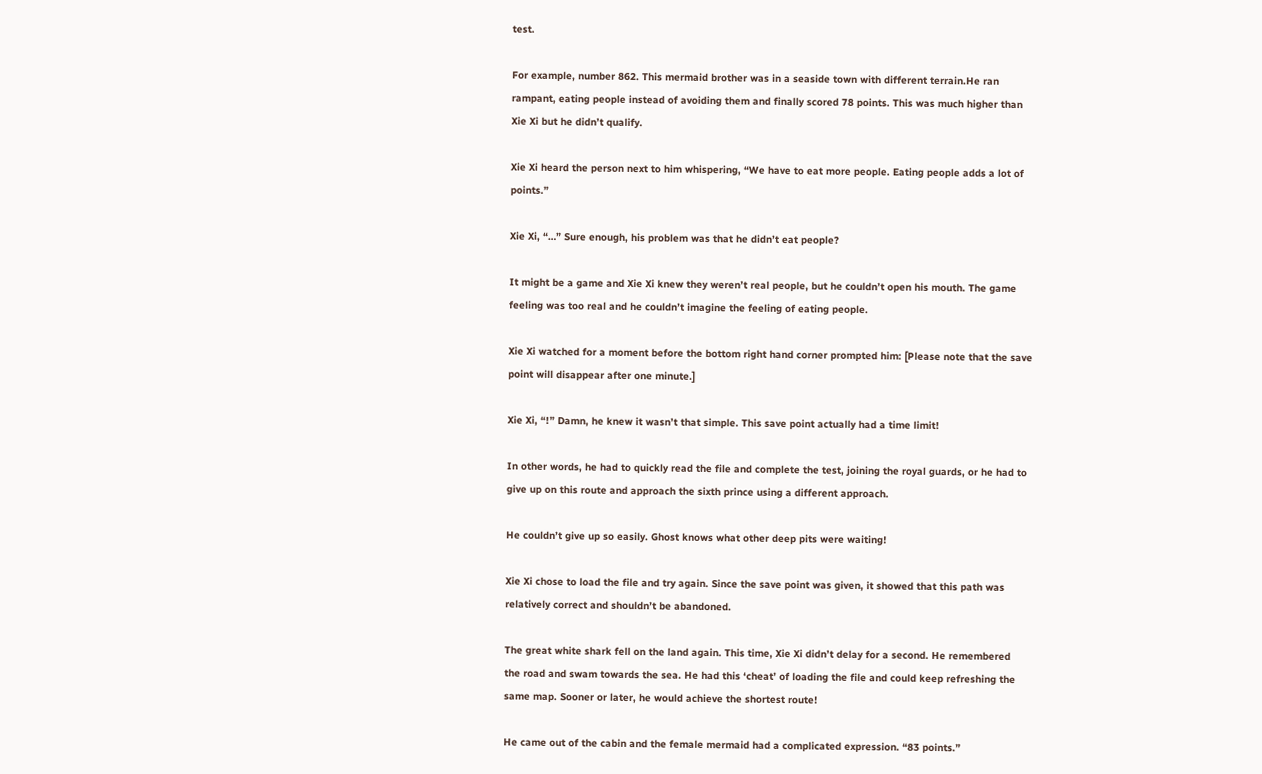test.

For example, number 862. This mermaid brother was in a seaside town with different terrain.He ran rampant, eating people instead of avoiding them and finally scored 78 points. This was much higher than Xie Xi but he didn’t qualify.

Xie Xi heard the person next to him whispering, “We have to eat more people. Eating people adds a lot of points.”

Xie Xi, “…” Sure enough, his problem was that he didn’t eat people?

It might be a game and Xie Xi knew they weren’t real people, but he couldn’t open his mouth. The game feeling was too real and he couldn’t imagine the feeling of eating people.

Xie Xi watched for a moment before the bottom right hand corner prompted him: [Please note that the save point will disappear after one minute.]

Xie Xi, “!” Damn, he knew it wasn’t that simple. This save point actually had a time limit!

In other words, he had to quickly read the file and complete the test, joining the royal guards, or he had to give up on this route and approach the sixth prince using a different approach.

He couldn’t give up so easily. Ghost knows what other deep pits were waiting!

Xie Xi chose to load the file and try again. Since the save point was given, it showed that this path was relatively correct and shouldn’t be abandoned.

The great white shark fell on the land again. This time, Xie Xi didn’t delay for a second. He remembered the road and swam towards the sea. He had this ‘cheat’ of loading the file and could keep refreshing the same map. Sooner or later, he would achieve the shortest route!

He came out of the cabin and the female mermaid had a complicated expression. “83 points.”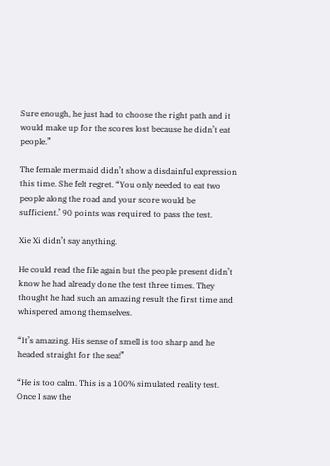Sure enough, he just had to choose the right path and it would make up for the scores lost because he didn’t eat people.”

The female mermaid didn’t show a disdainful expression this time. She felt regret. “You only needed to eat two people along the road and your score would be sufficient.’ 90 points was required to pass the test.

Xie Xi didn’t say anything.

He could read the file again but the people present didn’t know he had already done the test three times. They thought he had such an amazing result the first time and whispered among themselves.

“It’s amazing. His sense of smell is too sharp and he headed straight for the sea!”

“He is too calm. This is a 100% simulated reality test. Once I saw the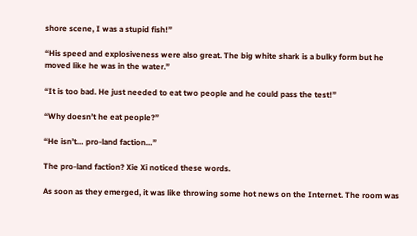shore scene, I was a stupid fish!”

“His speed and explosiveness were also great. The big white shark is a bulky form but he moved like he was in the water.”

“It is too bad. He just needed to eat two people and he could pass the test!”

“Why doesn’t he eat people?”

“He isn’t… pro-land faction…”

The pro-land faction? Xie Xi noticed these words.

As soon as they emerged, it was like throwing some hot news on the Internet. The room was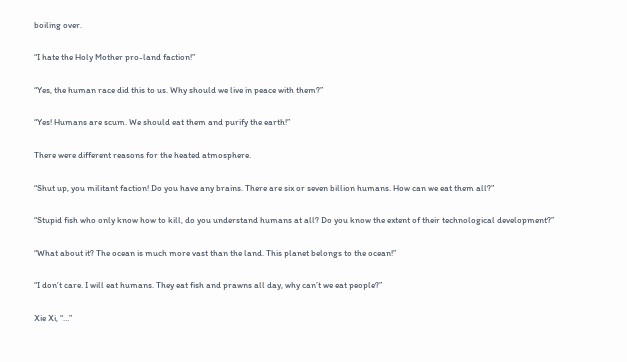boiling over.

“I hate the Holy Mother pro-land faction!”

“Yes, the human race did this to us. Why should we live in peace with them?”

“Yes! Humans are scum. We should eat them and purify the earth!”

There were different reasons for the heated atmosphere.

“Shut up, you militant faction! Do you have any brains. There are six or seven billion humans. How can we eat them all?”

“Stupid fish who only know how to kill, do you understand humans at all? Do you know the extent of their technological development?”

“What about it? The ocean is much more vast than the land. This planet belongs to the ocean!”

“I don’t care. I will eat humans. They eat fish and prawns all day, why can’t we eat people?”

Xie Xi, “…”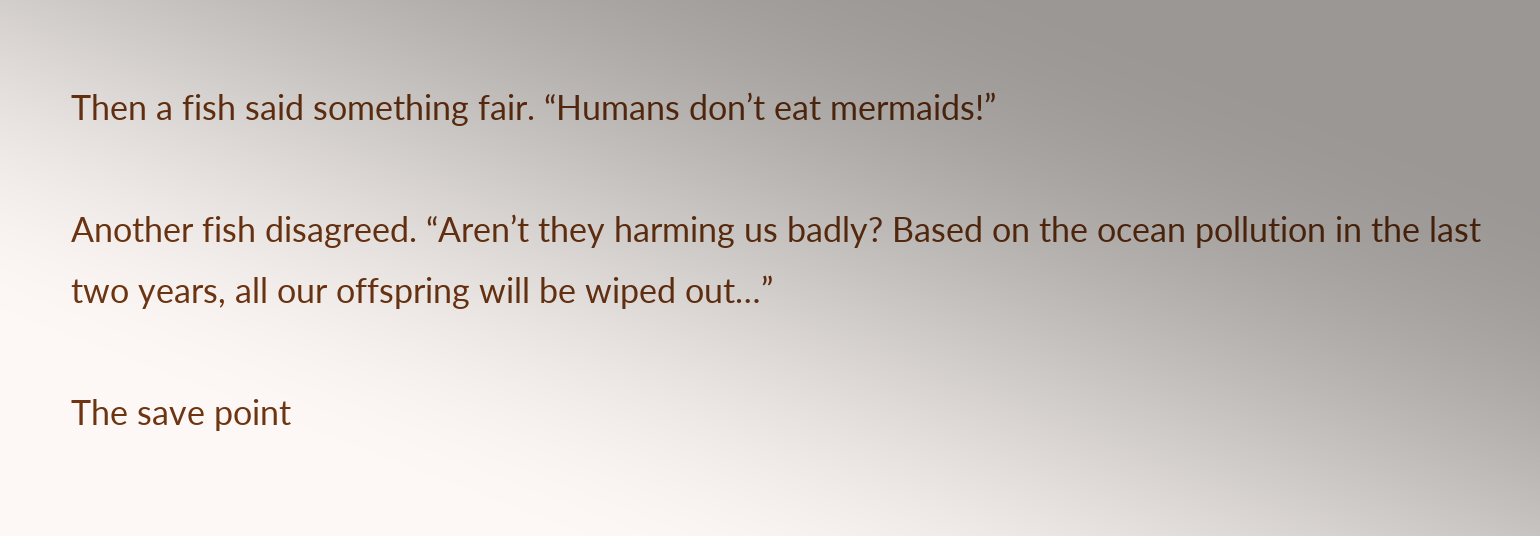Then a fish said something fair. “Humans don’t eat mermaids!”

Another fish disagreed. “Aren’t they harming us badly? Based on the ocean pollution in the last two years, all our offspring will be wiped out…”

The save point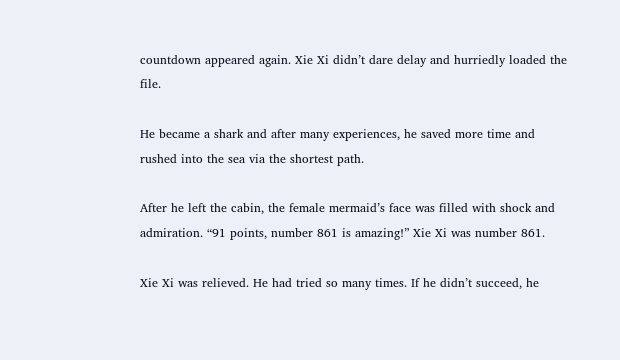countdown appeared again. Xie Xi didn’t dare delay and hurriedly loaded the file.

He became a shark and after many experiences, he saved more time and rushed into the sea via the shortest path.

After he left the cabin, the female mermaid’s face was filled with shock and admiration. “91 points, number 861 is amazing!” Xie Xi was number 861.

Xie Xi was relieved. He had tried so many times. If he didn’t succeed, he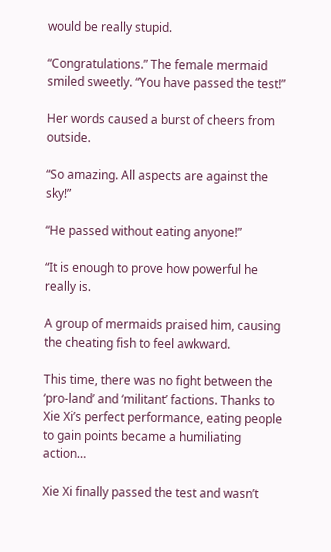would be really stupid.

“Congratulations.” The female mermaid smiled sweetly. “You have passed the test!”

Her words caused a burst of cheers from outside.

“So amazing. All aspects are against the sky!”

“He passed without eating anyone!”

“It is enough to prove how powerful he really is.

A group of mermaids praised him, causing the cheating fish to feel awkward.

This time, there was no fight between the ‘pro-land’ and ‘militant’ factions. Thanks to Xie Xi’s perfect performance, eating people to gain points became a humiliating action…

Xie Xi finally passed the test and wasn’t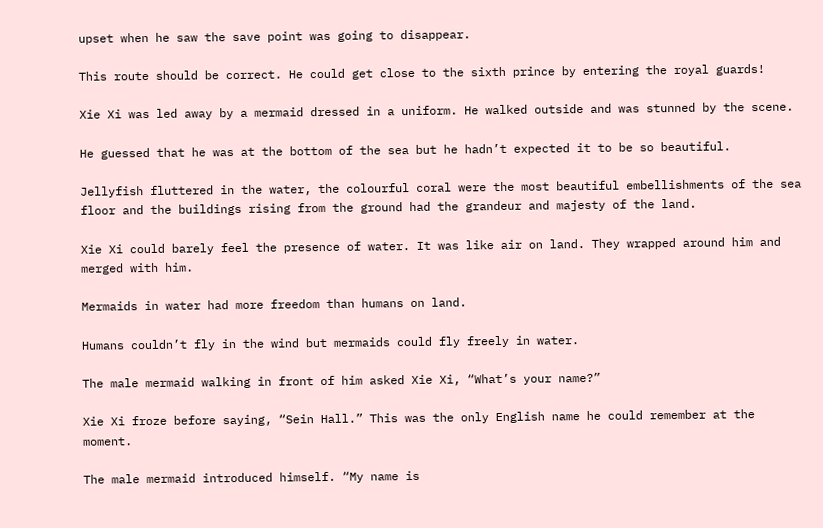upset when he saw the save point was going to disappear.

This route should be correct. He could get close to the sixth prince by entering the royal guards!

Xie Xi was led away by a mermaid dressed in a uniform. He walked outside and was stunned by the scene.

He guessed that he was at the bottom of the sea but he hadn’t expected it to be so beautiful.

Jellyfish fluttered in the water, the colourful coral were the most beautiful embellishments of the sea floor and the buildings rising from the ground had the grandeur and majesty of the land.

Xie Xi could barely feel the presence of water. It was like air on land. They wrapped around him and merged with him.

Mermaids in water had more freedom than humans on land.

Humans couldn’t fly in the wind but mermaids could fly freely in water.

The male mermaid walking in front of him asked Xie Xi, “What’s your name?”

Xie Xi froze before saying, “Sein Hall.” This was the only English name he could remember at the moment.

The male mermaid introduced himself. “My name is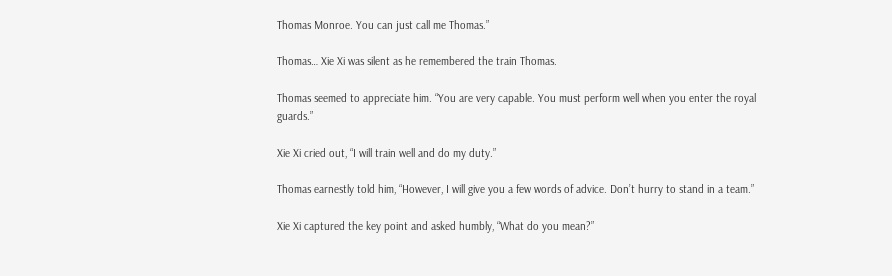Thomas Monroe. You can just call me Thomas.”

Thomas… Xie Xi was silent as he remembered the train Thomas.

Thomas seemed to appreciate him. “You are very capable. You must perform well when you enter the royal guards.”

Xie Xi cried out, “I will train well and do my duty.”

Thomas earnestly told him, “However, I will give you a few words of advice. Don’t hurry to stand in a team.”

Xie Xi captured the key point and asked humbly, “What do you mean?”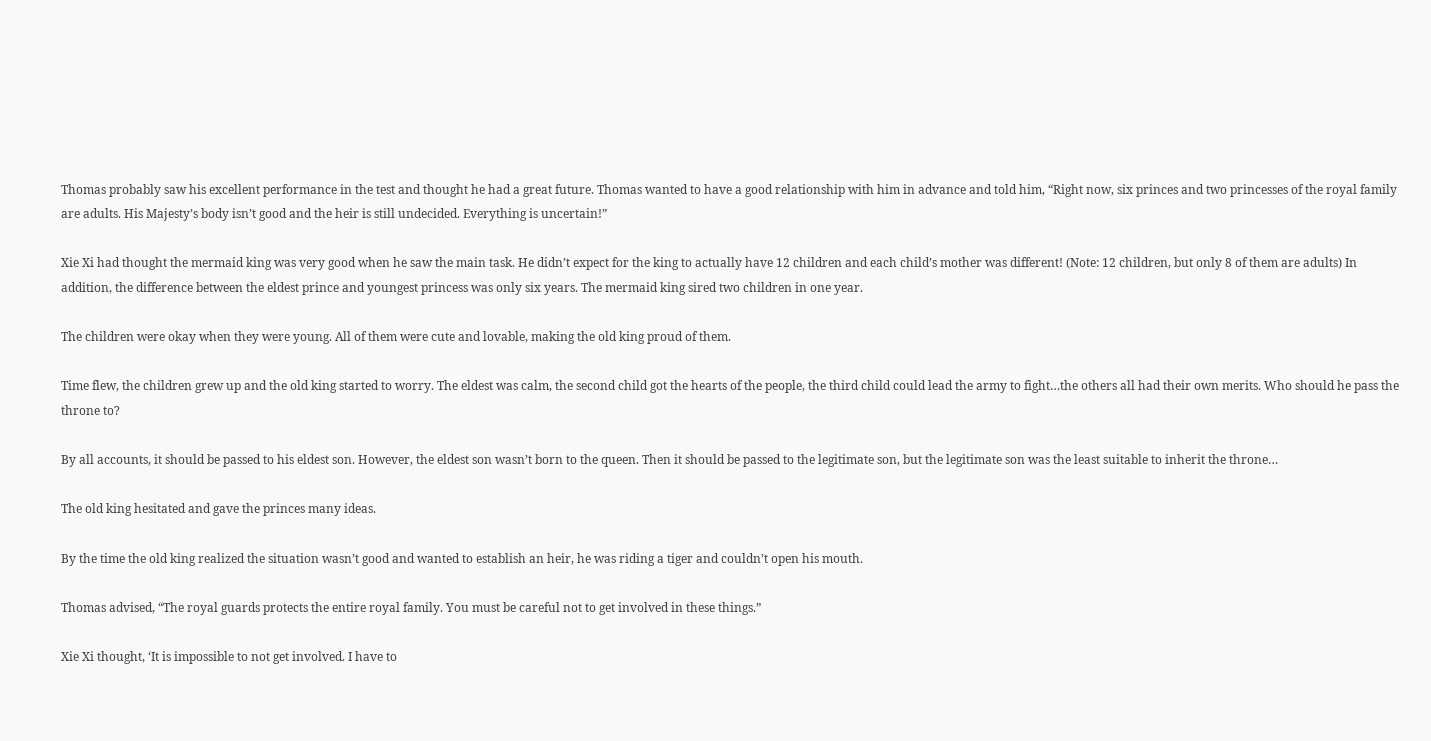Thomas probably saw his excellent performance in the test and thought he had a great future. Thomas wanted to have a good relationship with him in advance and told him, “Right now, six princes and two princesses of the royal family are adults. His Majesty’s body isn’t good and the heir is still undecided. Everything is uncertain!”

Xie Xi had thought the mermaid king was very good when he saw the main task. He didn’t expect for the king to actually have 12 children and each child’s mother was different! (Note: 12 children, but only 8 of them are adults) In addition, the difference between the eldest prince and youngest princess was only six years. The mermaid king sired two children in one year.

The children were okay when they were young. All of them were cute and lovable, making the old king proud of them.

Time flew, the children grew up and the old king started to worry. The eldest was calm, the second child got the hearts of the people, the third child could lead the army to fight…the others all had their own merits. Who should he pass the throne to?

By all accounts, it should be passed to his eldest son. However, the eldest son wasn’t born to the queen. Then it should be passed to the legitimate son, but the legitimate son was the least suitable to inherit the throne…

The old king hesitated and gave the princes many ideas.

By the time the old king realized the situation wasn’t good and wanted to establish an heir, he was riding a tiger and couldn’t open his mouth.

Thomas advised, “The royal guards protects the entire royal family. You must be careful not to get involved in these things.”

Xie Xi thought, ‘It is impossible to not get involved. I have to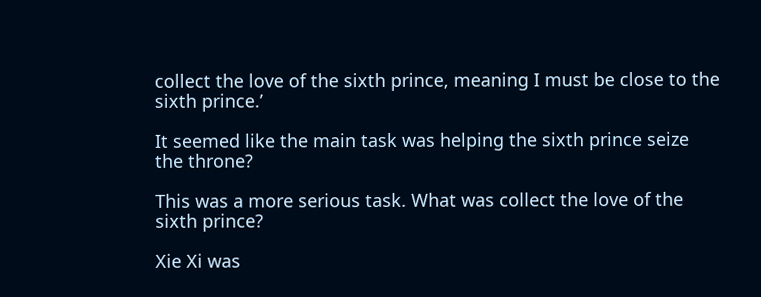collect the love of the sixth prince, meaning I must be close to the sixth prince.’

It seemed like the main task was helping the sixth prince seize the throne?

This was a more serious task. What was collect the love of the sixth prince?

Xie Xi was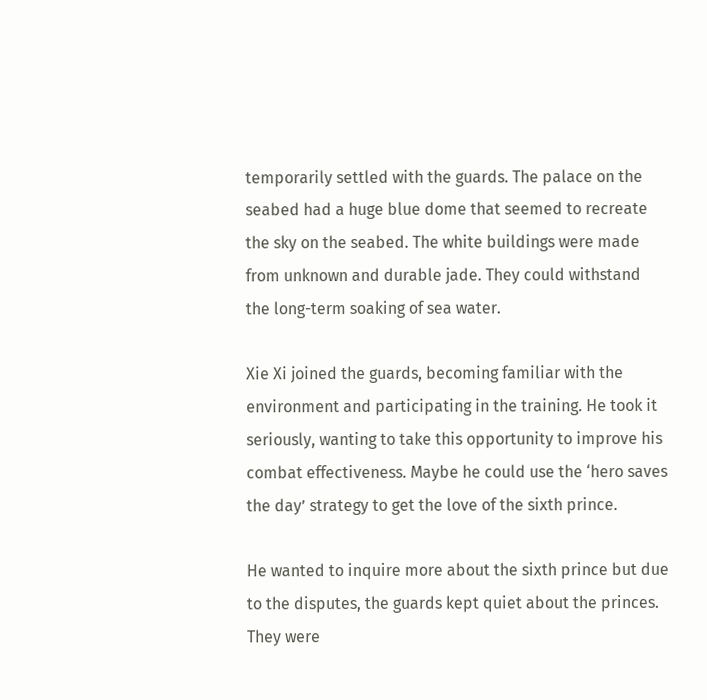temporarily settled with the guards. The palace on the seabed had a huge blue dome that seemed to recreate the sky on the seabed. The white buildings were made from unknown and durable jade. They could withstand the long-term soaking of sea water.

Xie Xi joined the guards, becoming familiar with the environment and participating in the training. He took it seriously, wanting to take this opportunity to improve his combat effectiveness. Maybe he could use the ‘hero saves the day’ strategy to get the love of the sixth prince.

He wanted to inquire more about the sixth prince but due to the disputes, the guards kept quiet about the princes. They were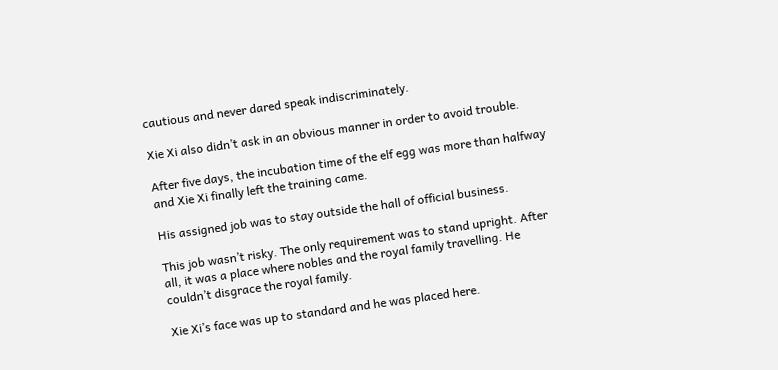cautious and never dared speak indiscriminately.

Xie Xi also didn’t ask in an obvious manner in order to avoid trouble.

After five days, the incubation time of the elf egg was more than halfway and Xie Xi finally left the training came.

His assigned job was to stay outside the hall of official business.

This job wasn’t risky. The only requirement was to stand upright. After all, it was a place where nobles and the royal family travelling. He couldn’t disgrace the royal family.

Xie Xi’s face was up to standard and he was placed here.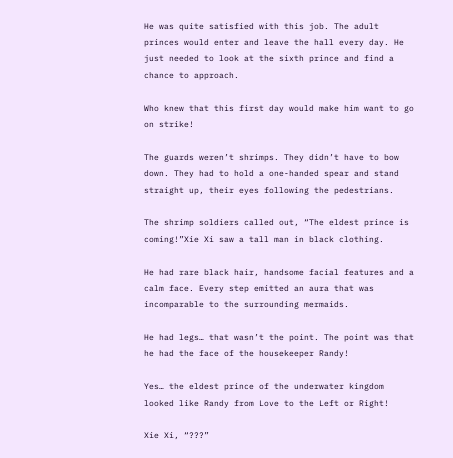He was quite satisfied with this job. The adult princes would enter and leave the hall every day. He just needed to look at the sixth prince and find a chance to approach.

Who knew that this first day would make him want to go on strike!

The guards weren’t shrimps. They didn’t have to bow down. They had to hold a one-handed spear and stand straight up, their eyes following the pedestrians.

The shrimp soldiers called out, “The eldest prince is coming!”Xie Xi saw a tall man in black clothing.

He had rare black hair, handsome facial features and a calm face. Every step emitted an aura that was incomparable to the surrounding mermaids.

He had legs… that wasn’t the point. The point was that he had the face of the housekeeper Randy!

Yes… the eldest prince of the underwater kingdom looked like Randy from Love to the Left or Right!

Xie Xi, “???”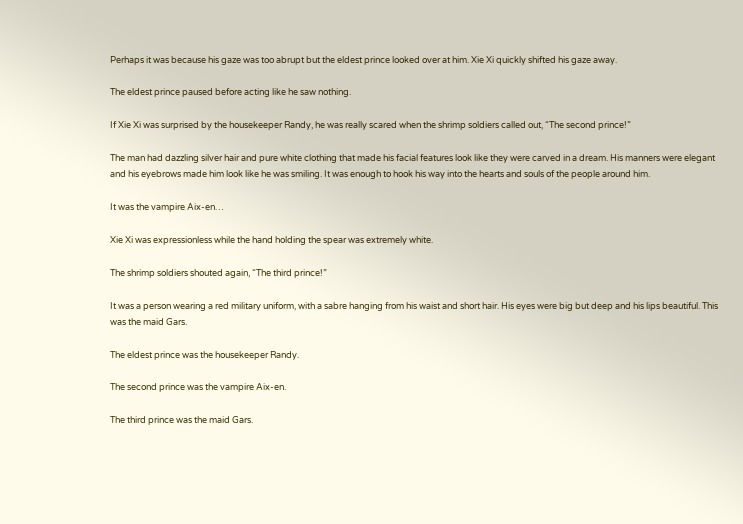Perhaps it was because his gaze was too abrupt but the eldest prince looked over at him. Xie Xi quickly shifted his gaze away.

The eldest prince paused before acting like he saw nothing.

If Xie Xi was surprised by the housekeeper Randy, he was really scared when the shrimp soldiers called out, “The second prince!”

The man had dazzling silver hair and pure white clothing that made his facial features look like they were carved in a dream. His manners were elegant and his eyebrows made him look like he was smiling. It was enough to hook his way into the hearts and souls of the people around him.

It was the vampire Aix-en…

Xie Xi was expressionless while the hand holding the spear was extremely white.

The shrimp soldiers shouted again, “The third prince!”

It was a person wearing a red military uniform, with a sabre hanging from his waist and short hair. His eyes were big but deep and his lips beautiful. This was the maid Gars.

The eldest prince was the housekeeper Randy.

The second prince was the vampire Aix-en.

The third prince was the maid Gars.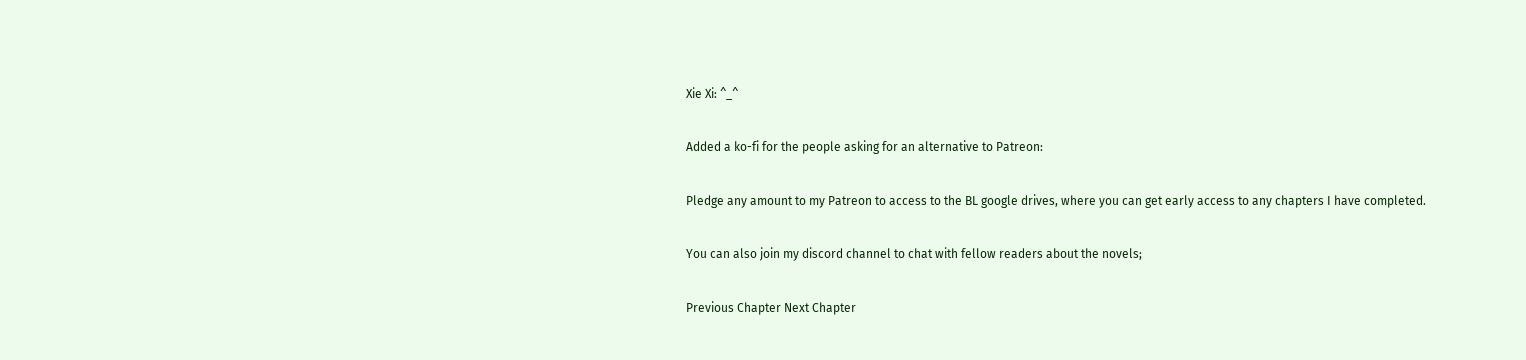Xie Xi: ^_^

Added a ko-fi for the people asking for an alternative to Patreon:

Pledge any amount to my Patreon to access to the BL google drives, where you can get early access to any chapters I have completed.

You can also join my discord channel to chat with fellow readers about the novels;

Previous Chapter Next Chapter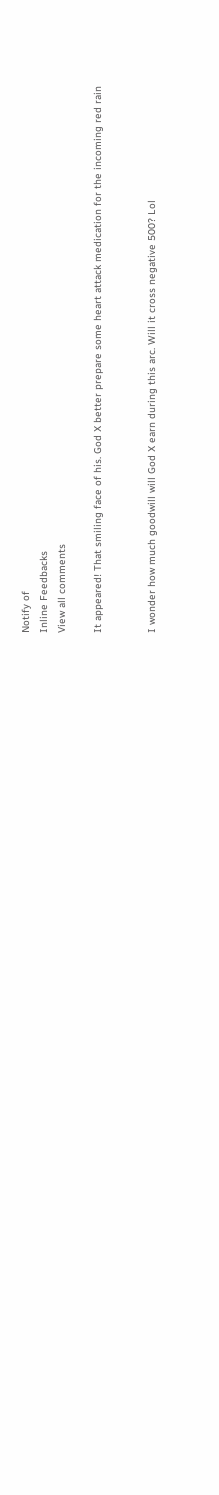Notify of
Inline Feedbacks
View all comments

It appeared! That smiling face of his. God X better prepare some heart attack medication for the incoming red rain


I wonder how much goodwill will God X earn during this arc. Will it cross negative 500? Lol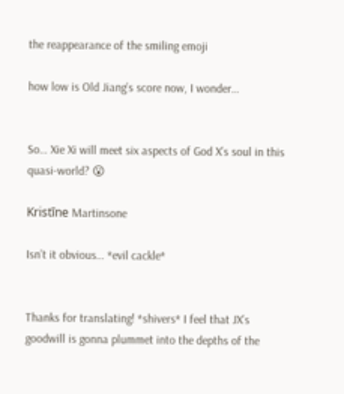the reappearance of the smiling emoji

how low is Old Jiang’s score now, I wonder…


So… Xie Xi will meet six aspects of God X’s soul in this quasi-world? 😮

Kristīne Martinsone

Isn’t it obvious… *evil cackle*


Thanks for translating! *shivers* I feel that JX’s goodwill is gonna plummet into the depths of the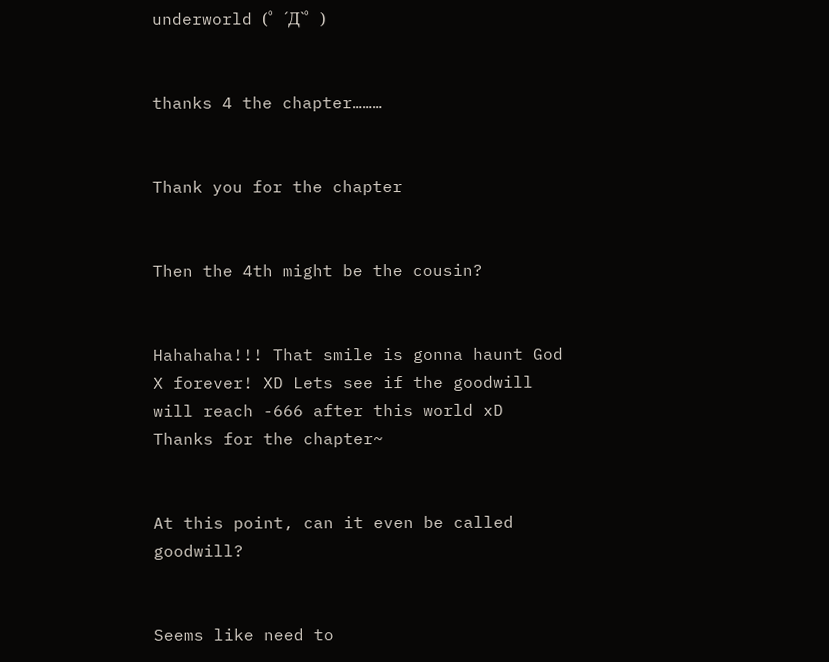underworld (゜´Д`゜)


thanks 4 the chapter………


Thank you for the chapter


Then the 4th might be the cousin?


Hahahaha!!! That smile is gonna haunt God X forever! XD Lets see if the goodwill will reach -666 after this world xD
Thanks for the chapter~


At this point, can it even be called goodwill?


Seems like need to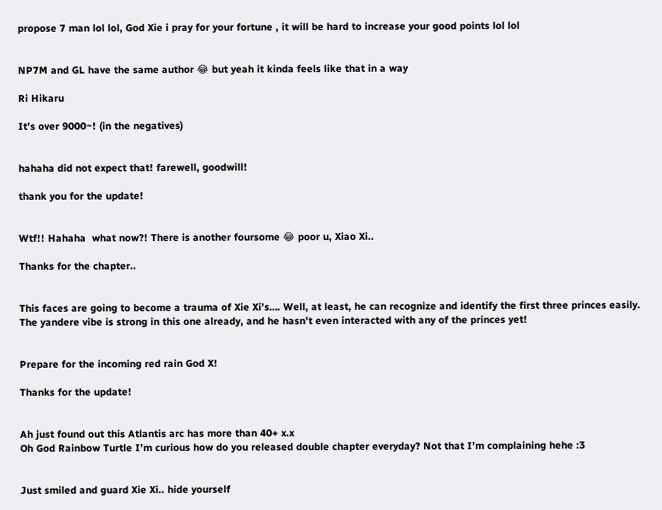propose 7 man lol lol, God Xie i pray for your fortune , it will be hard to increase your good points lol lol


NP7M and GL have the same author 😂 but yeah it kinda feels like that in a way

Ri Hikaru

It’s over 9000~! (in the negatives)


hahaha did not expect that! farewell, goodwill!

thank you for the update!


Wtf!! Hahaha  what now?! There is another foursome 😂 poor u, Xiao Xi..

Thanks for the chapter..


This faces are going to become a trauma of Xie Xi’s…. Well, at least, he can recognize and identify the first three princes easily. The yandere vibe is strong in this one already, and he hasn’t even interacted with any of the princes yet!


Prepare for the incoming red rain God X!

Thanks for the update!


Ah just found out this Atlantis arc has more than 40+ x.x
Oh God Rainbow Turtle I’m curious how do you released double chapter everyday? Not that I’m complaining hehe :3


Just smiled and guard Xie Xi.. hide yourself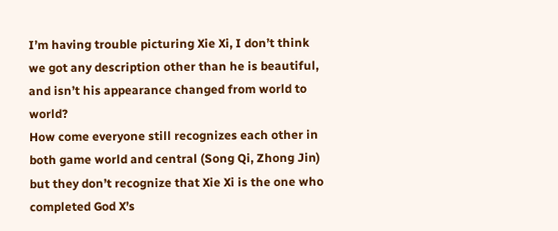I’m having trouble picturing Xie Xi, I don’t think we got any description other than he is beautiful, and isn’t his appearance changed from world to world?
How come everyone still recognizes each other in both game world and central (Song Qi, Zhong Jin) but they don’t recognize that Xie Xi is the one who completed God X’s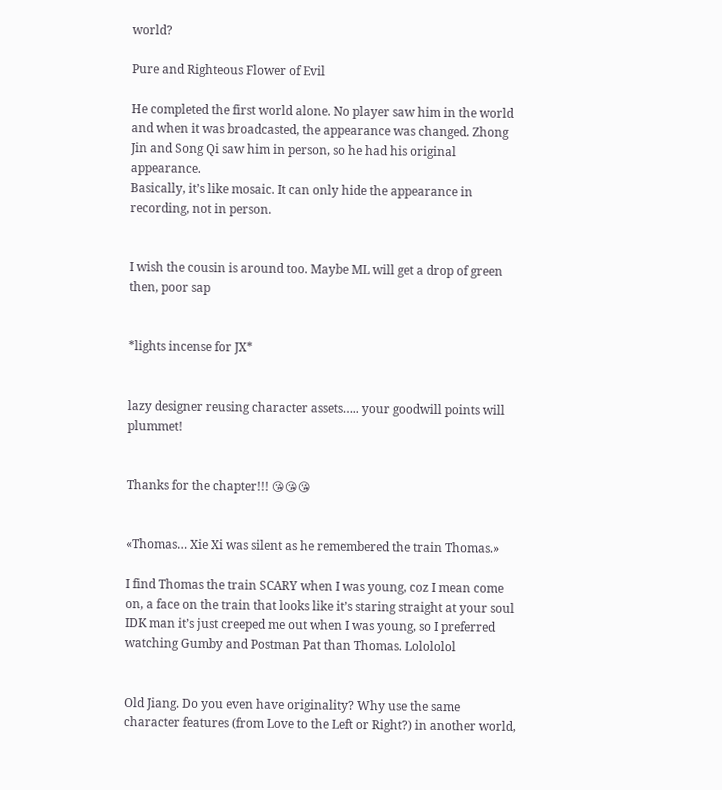world?

Pure and Righteous Flower of Evil

He completed the first world alone. No player saw him in the world and when it was broadcasted, the appearance was changed. Zhong Jin and Song Qi saw him in person, so he had his original appearance.
Basically, it’s like mosaic. It can only hide the appearance in recording, not in person.


I wish the cousin is around too. Maybe ML will get a drop of green then, poor sap


*lights incense for JX*


lazy designer reusing character assets….. your goodwill points will plummet!


Thanks for the chapter!!! 😘😘😘


«Thomas… Xie Xi was silent as he remembered the train Thomas.»

I find Thomas the train SCARY when I was young, coz I mean come on, a face on the train that looks like it’s staring straight at your soul IDK man it’s just creeped me out when I was young, so I preferred watching Gumby and Postman Pat than Thomas. Lolololol


Old Jiang. Do you even have originality? Why use the same character features (from Love to the Left or Right?) in another world,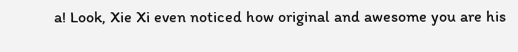a! Look, Xie Xi even noticed how original and awesome you are his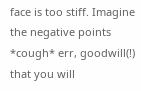face is too stiff. Imagine the negative points *cough* err, goodwill(!) that you will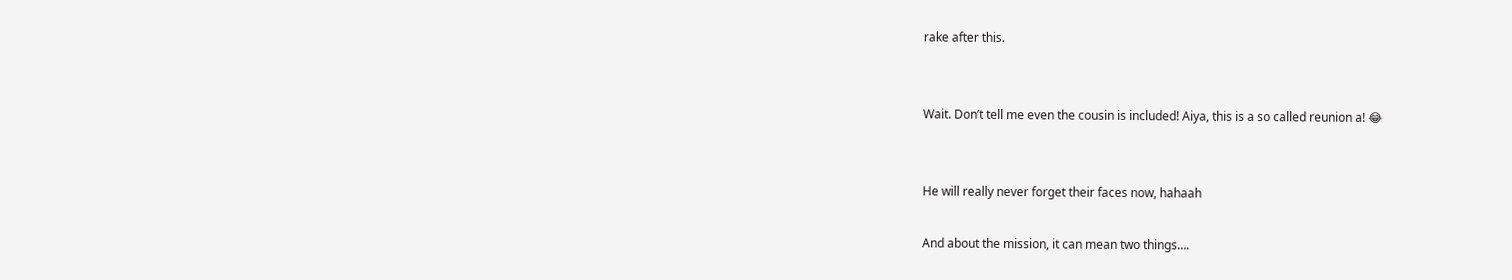rake after this.


Wait. Don’t tell me even the cousin is included! Aiya, this is a so called reunion a! 😂


He will really never forget their faces now, hahaah

And about the mission, it can mean two things….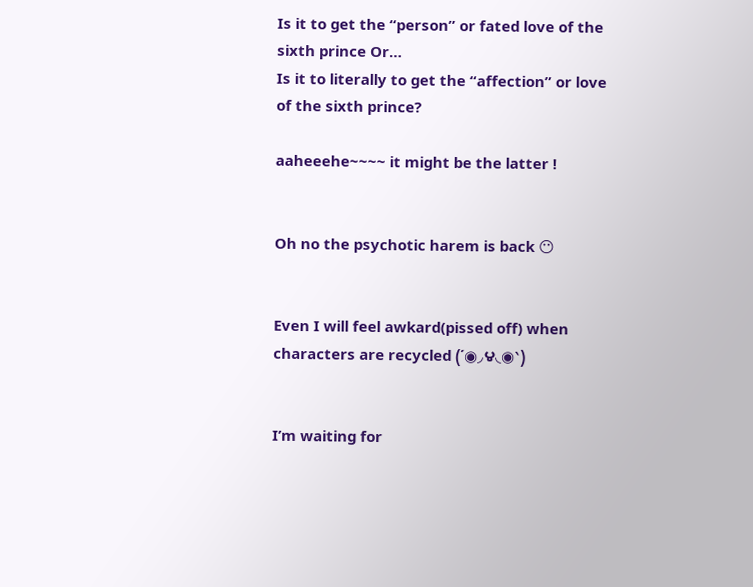Is it to get the “person” or fated love of the sixth prince Or…
Is it to literally to get the “affection” or love of the sixth prince?

aaheeehe~~~~ it might be the latter !


Oh no the psychotic harem is back 😶


Even I will feel awkard(pissed off) when characters are recycled (΄◉◞౪◟◉‵)


I’m waiting for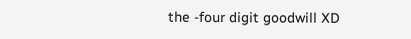the -four digit goodwill XD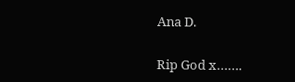Ana D.

Rip God x…….